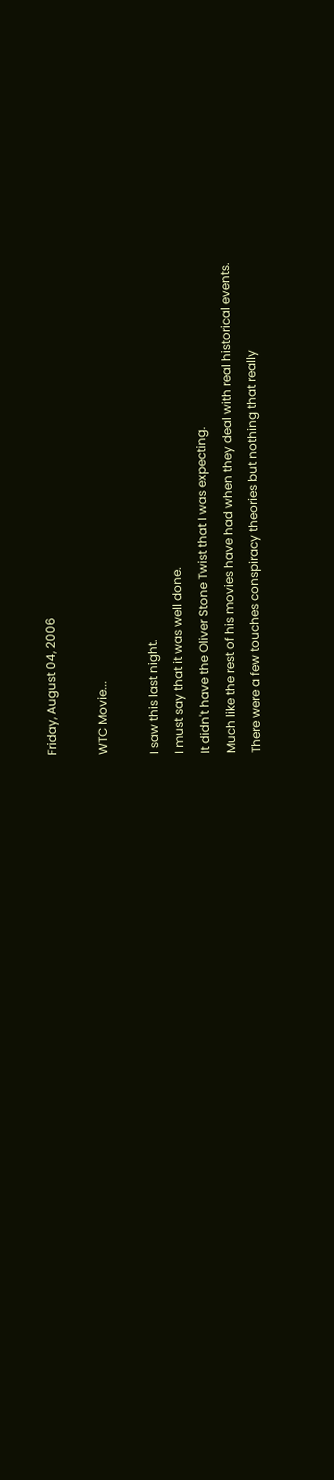Friday, August 04, 2006

WTC Movie...

I saw this last night.
I must say that it was well done.
It didn't have the Oliver Stone Twist that I was expecting.
Much like the rest of his movies have had when they deal with real historical events.
There were a few touches conspiracy theories but nothing that really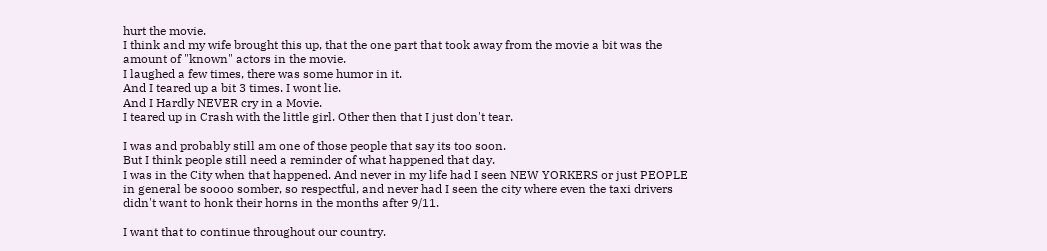hurt the movie.
I think and my wife brought this up, that the one part that took away from the movie a bit was the amount of "known" actors in the movie.
I laughed a few times, there was some humor in it.
And I teared up a bit 3 times. I wont lie.
And I Hardly NEVER cry in a Movie.
I teared up in Crash with the little girl. Other then that I just don't tear.

I was and probably still am one of those people that say its too soon.
But I think people still need a reminder of what happened that day.
I was in the City when that happened. And never in my life had I seen NEW YORKERS or just PEOPLE in general be soooo somber, so respectful, and never had I seen the city where even the taxi drivers didn't want to honk their horns in the months after 9/11.

I want that to continue throughout our country.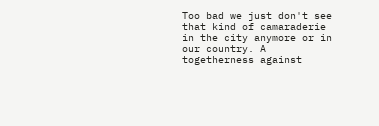Too bad we just don't see that kind of camaraderie in the city anymore or in our country. A togetherness against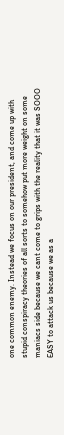one common enemy. Instead we focus on our president, and come up with stupid conspiracy theories of all sorts to somehow put more weight on some maniacs side because we cant come to grips with the reality that it was SOOO EASY to attack us because we as a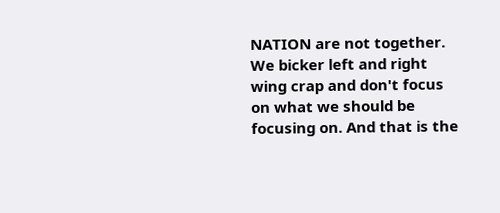NATION are not together. We bicker left and right wing crap and don't focus on what we should be focusing on. And that is the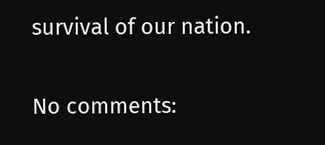survival of our nation.

No comments: